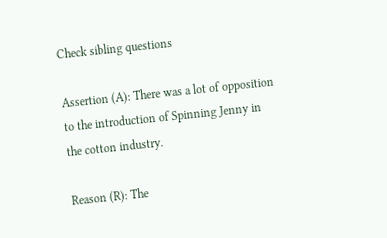Check sibling questions

Assertion (A): There was a lot of opposition to the introduction of Spinning Jenny in the cotton industry.

Reason (R): The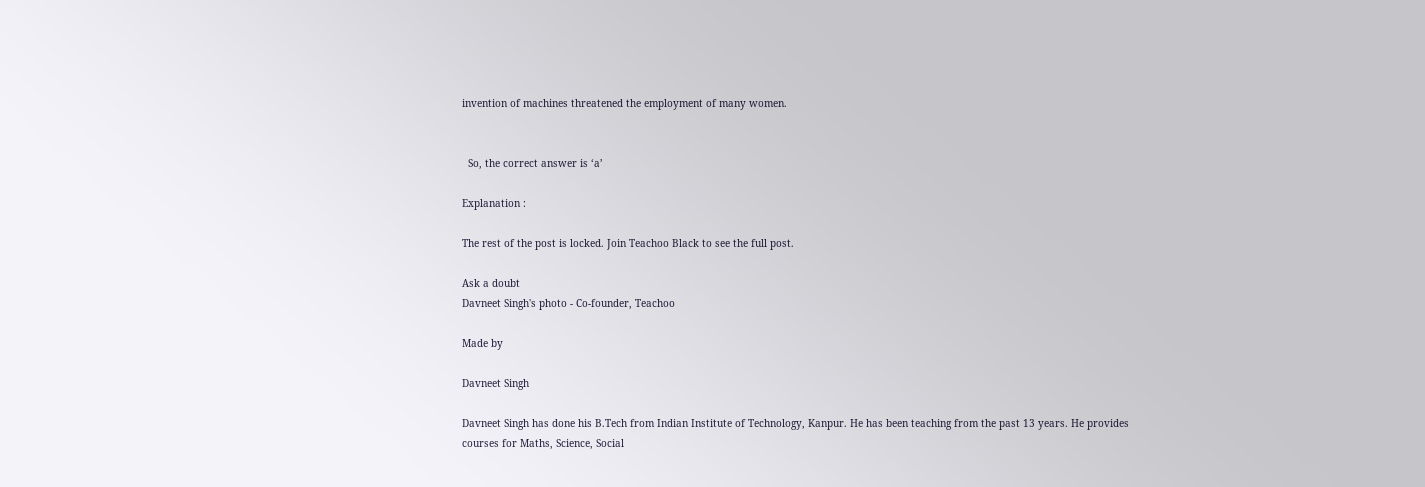invention of machines threatened the employment of many women.


  So, the correct answer is ‘a’

Explanation :

The rest of the post is locked. Join Teachoo Black to see the full post.

Ask a doubt
Davneet Singh's photo - Co-founder, Teachoo

Made by

Davneet Singh

Davneet Singh has done his B.Tech from Indian Institute of Technology, Kanpur. He has been teaching from the past 13 years. He provides courses for Maths, Science, Social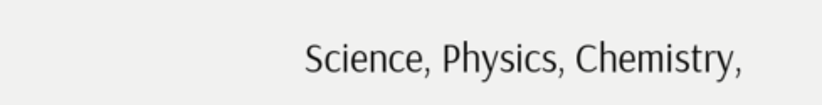Science, Physics, Chemistry,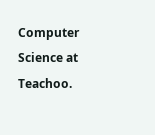Computer Science at Teachoo.